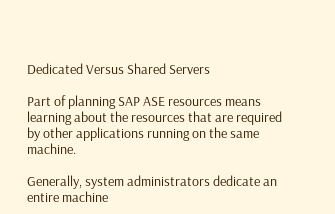Dedicated Versus Shared Servers

Part of planning SAP ASE resources means learning about the resources that are required by other applications running on the same machine.

Generally, system administrators dedicate an entire machine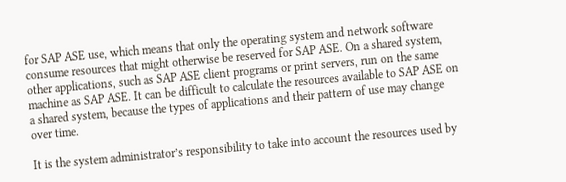for SAP ASE use, which means that only the operating system and network software consume resources that might otherwise be reserved for SAP ASE. On a shared system, other applications, such as SAP ASE client programs or print servers, run on the same machine as SAP ASE. It can be difficult to calculate the resources available to SAP ASE on a shared system, because the types of applications and their pattern of use may change over time.

It is the system administrator’s responsibility to take into account the resources used by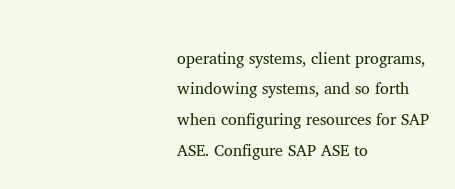operating systems, client programs, windowing systems, and so forth when configuring resources for SAP ASE. Configure SAP ASE to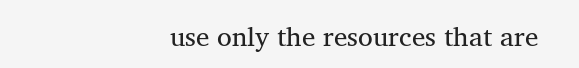use only the resources that are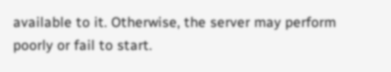available to it. Otherwise, the server may perform poorly or fail to start.